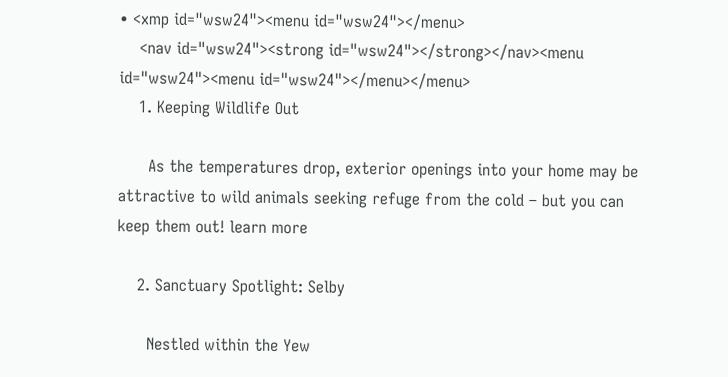• <xmp id="wsw24"><menu id="wsw24"></menu>
    <nav id="wsw24"><strong id="wsw24"></strong></nav><menu id="wsw24"><menu id="wsw24"></menu></menu>
    1. Keeping Wildlife Out

      As the temperatures drop, exterior openings into your home may be attractive to wild animals seeking refuge from the cold – but you can keep them out! learn more

    2. Sanctuary Spotlight: Selby

      Nestled within the Yew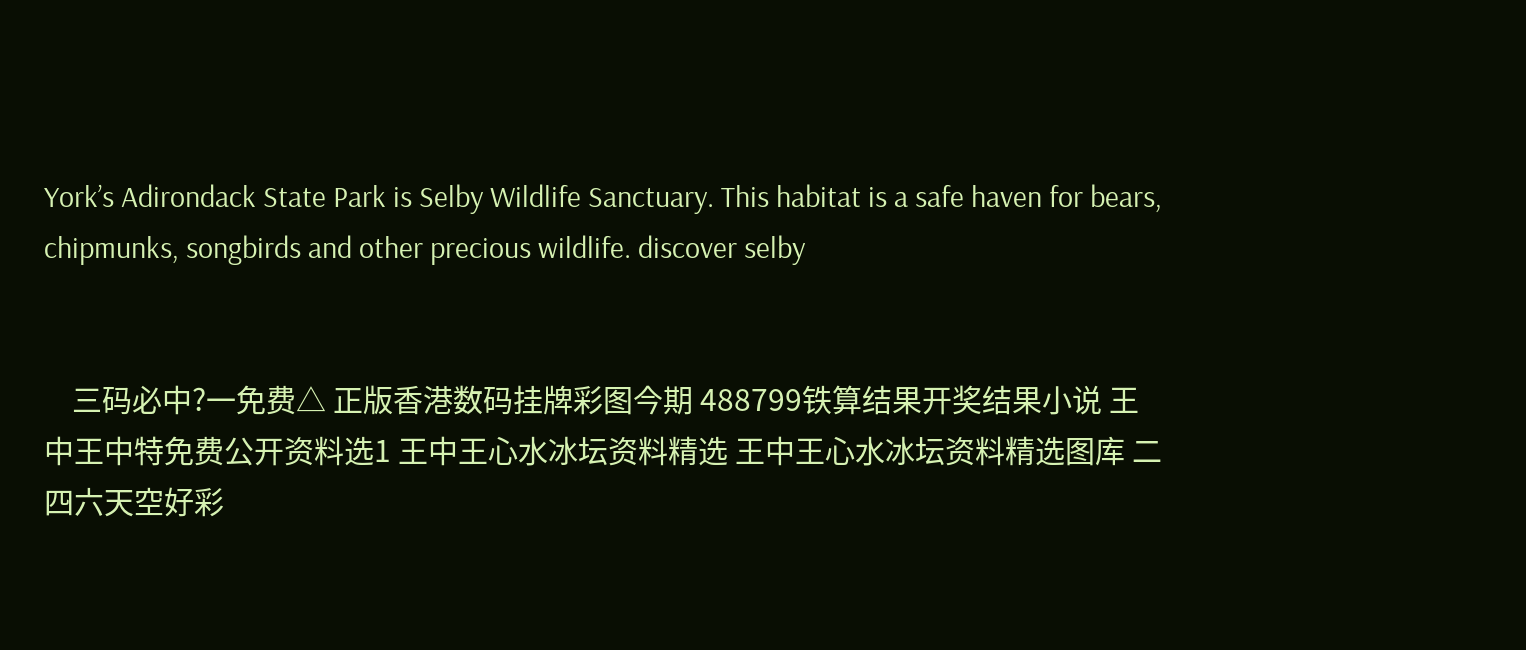York’s Adirondack State Park is Selby Wildlife Sanctuary. This habitat is a safe haven for bears, chipmunks, songbirds and other precious wildlife. discover selby


    三码必中?一免费△ 正版香港数码挂牌彩图今期 488799铁算结果开奖结果小说 王中王中特免费公开资料选1 王中王心水冰坛资料精选 王中王心水冰坛资料精选图库 二四六天空好彩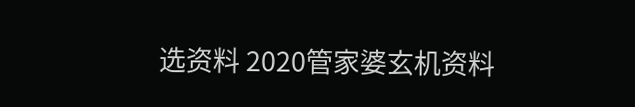选资料 2020管家婆玄机资料